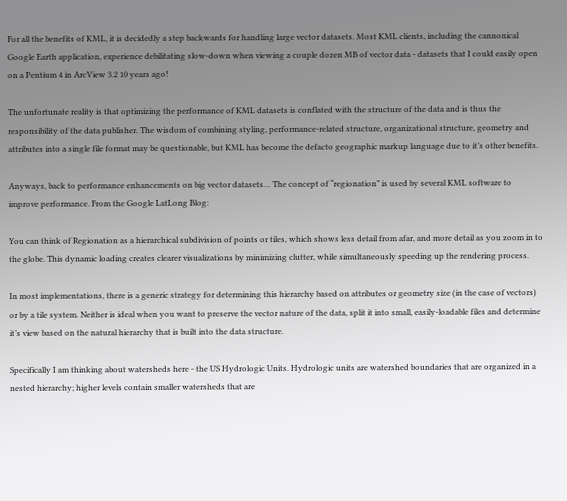For all the benefits of KML, it is decidedly a step backwards for handling large vector datasets. Most KML clients, including the cannonical Google Earth application, experience debilitating slow-down when viewing a couple dozen MB of vector data - datasets that I could easily open on a Pentium 4 in ArcView 3.2 10 years ago!

The unfortunate reality is that optimizing the performance of KML datasets is conflated with the structure of the data and is thus the responsibility of the data publisher. The wisdom of combining styling, performance-related structure, organizational structure, geometry and attributes into a single file format may be questionable, but KML has become the defacto geographic markup language due to it’s other benefits.

Anyways, back to performance enhancements on big vector datasets… The concept of “regionation” is used by several KML software to improve performance. From the Google LatLong Blog:

You can think of Regionation as a hierarchical subdivision of points or tiles, which shows less detail from afar, and more detail as you zoom in to the globe. This dynamic loading creates clearer visualizations by minimizing clutter, while simultaneously speeding up the rendering process.

In most implementations, there is a generic strategy for determining this hierarchy based on attributes or geometry size (in the case of vectors) or by a tile system. Neither is ideal when you want to preserve the vector nature of the data, split it into small, easily-loadable files and determine it’s view based on the natural hierarchy that is built into the data structure.

Specifically I am thinking about watersheds here - the US Hydrologic Units. Hydrologic units are watershed boundaries that are organized in a nested hierarchy; higher levels contain smaller watersheds that are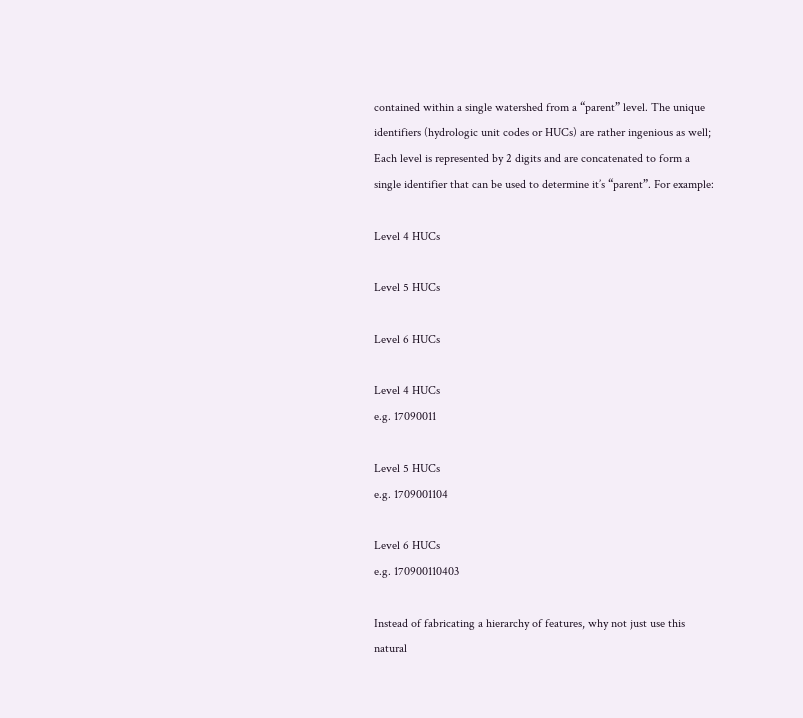contained within a single watershed from a “parent” level. The unique identifiers (hydrologic unit codes or HUCs) are rather ingenious as well; Each level is represented by 2 digits and are concatenated to form a single identifier that can be used to determine it’s “parent”. For example:

Level 4 HUCs

Level 5 HUCs

Level 6 HUCs

Level 4 HUCs
e.g. 17090011

Level 5 HUCs
e.g. 1709001104

Level 6 HUCs
e.g. 170900110403

Instead of fabricating a hierarchy of features, why not just use this natural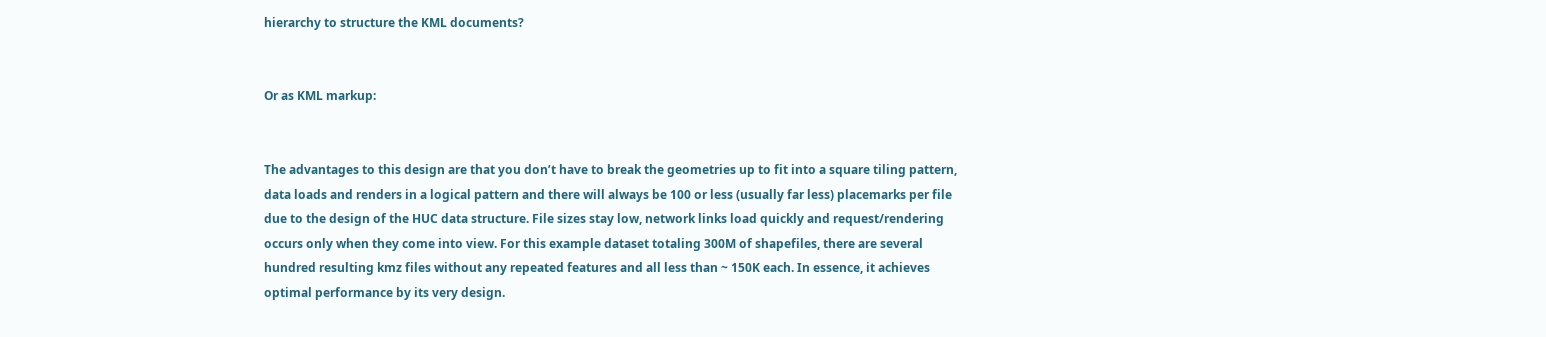hierarchy to structure the KML documents?


Or as KML markup:


The advantages to this design are that you don’t have to break the geometries up to fit into a square tiling pattern, data loads and renders in a logical pattern and there will always be 100 or less (usually far less) placemarks per file due to the design of the HUC data structure. File sizes stay low, network links load quickly and request/rendering occurs only when they come into view. For this example dataset totaling 300M of shapefiles, there are several hundred resulting kmz files without any repeated features and all less than ~ 150K each. In essence, it achieves optimal performance by its very design.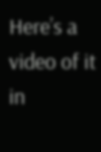Here’s a video of it in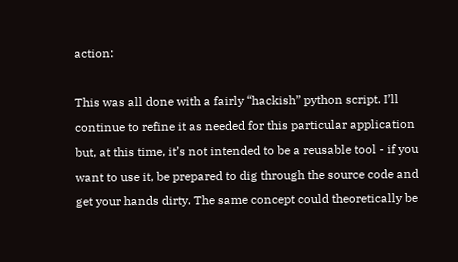action:

This was all done with a fairly “hackish” python script. I’ll continue to refine it as needed for this particular application but, at this time, it’s not intended to be a reusable tool - if you want to use it, be prepared to dig through the source code and get your hands dirty. The same concept could theoretically be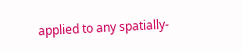applied to any spatially-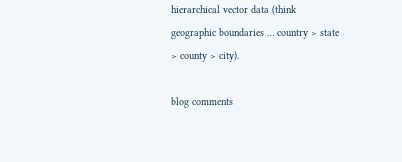hierarchical vector data (think geographic boundaries … country > state > county > city).

blog comments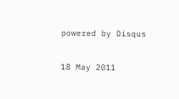powered by Disqus


18 May 2011